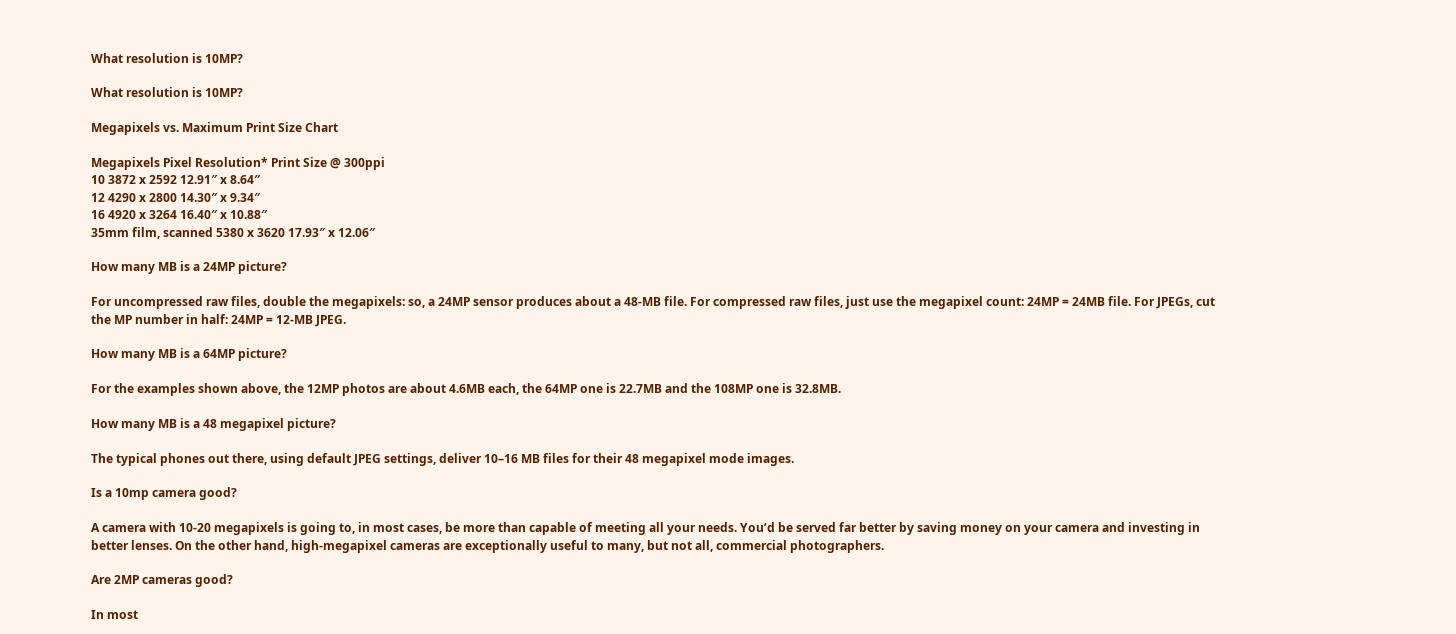What resolution is 10MP?

What resolution is 10MP?

Megapixels vs. Maximum Print Size Chart

Megapixels Pixel Resolution* Print Size @ 300ppi
10 3872 x 2592 12.91″ x 8.64″
12 4290 x 2800 14.30″ x 9.34″
16 4920 x 3264 16.40″ x 10.88″
35mm film, scanned 5380 x 3620 17.93″ x 12.06″

How many MB is a 24MP picture?

For uncompressed raw files, double the megapixels: so, a 24MP sensor produces about a 48-MB file. For compressed raw files, just use the megapixel count: 24MP = 24MB file. For JPEGs, cut the MP number in half: 24MP = 12-MB JPEG.

How many MB is a 64MP picture?

For the examples shown above, the 12MP photos are about 4.6MB each, the 64MP one is 22.7MB and the 108MP one is 32.8MB.

How many MB is a 48 megapixel picture?

The typical phones out there, using default JPEG settings, deliver 10–16 MB files for their 48 megapixel mode images.

Is a 10mp camera good?

A camera with 10-20 megapixels is going to, in most cases, be more than capable of meeting all your needs. You’d be served far better by saving money on your camera and investing in better lenses. On the other hand, high-megapixel cameras are exceptionally useful to many, but not all, commercial photographers.

Are 2MP cameras good?

In most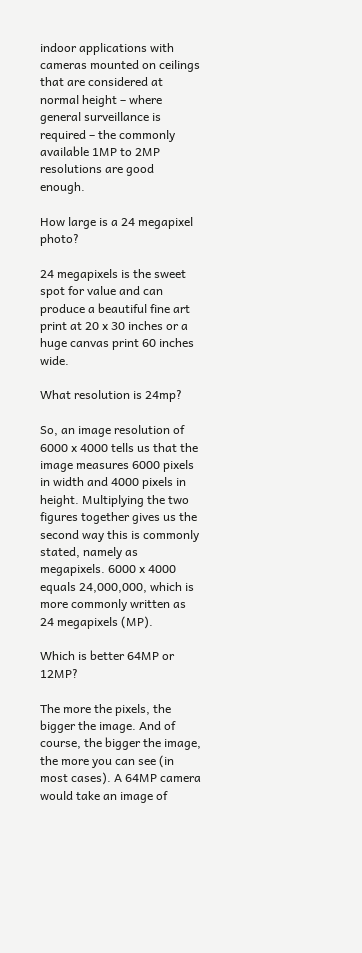indoor applications with cameras mounted on ceilings that are considered at normal height – where general surveillance is required – the commonly available 1MP to 2MP resolutions are good enough.

How large is a 24 megapixel photo?

24 megapixels is the sweet spot for value and can produce a beautiful fine art print at 20 x 30 inches or a huge canvas print 60 inches wide.

What resolution is 24mp?

So, an image resolution of 6000 x 4000 tells us that the image measures 6000 pixels in width and 4000 pixels in height. Multiplying the two figures together gives us the second way this is commonly stated, namely as megapixels. 6000 x 4000 equals 24,000,000, which is more commonly written as 24 megapixels (MP).

Which is better 64MP or 12MP?

The more the pixels, the bigger the image. And of course, the bigger the image, the more you can see (in most cases). A 64MP camera would take an image of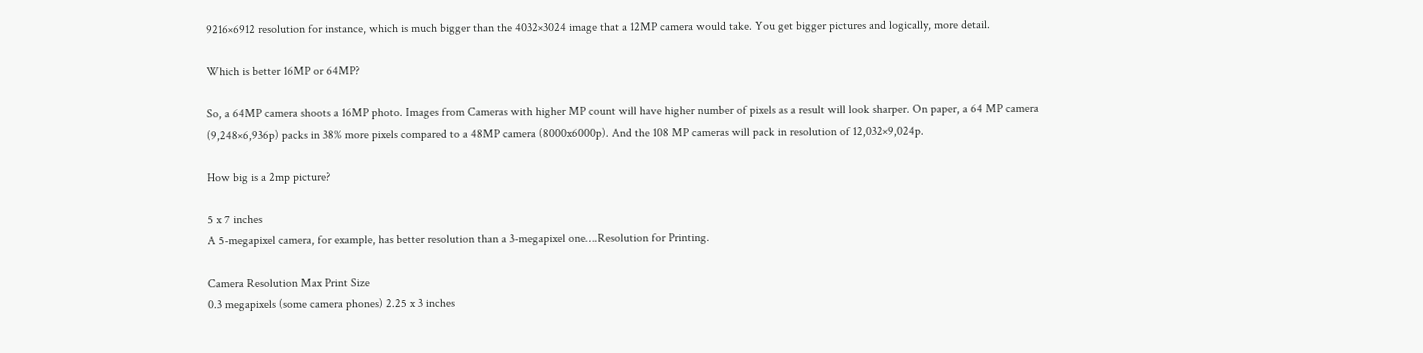9216×6912 resolution for instance, which is much bigger than the 4032×3024 image that a 12MP camera would take. You get bigger pictures and logically, more detail.

Which is better 16MP or 64MP?

So, a 64MP camera shoots a 16MP photo. Images from Cameras with higher MP count will have higher number of pixels as a result will look sharper. On paper, a 64 MP camera (9,248×6,936p) packs in 38% more pixels compared to a 48MP camera (8000x6000p). And the 108 MP cameras will pack in resolution of 12,032×9,024p.

How big is a 2mp picture?

5 x 7 inches
A 5-megapixel camera, for example, has better resolution than a 3-megapixel one….Resolution for Printing.

Camera Resolution Max Print Size
0.3 megapixels (some camera phones) 2.25 x 3 inches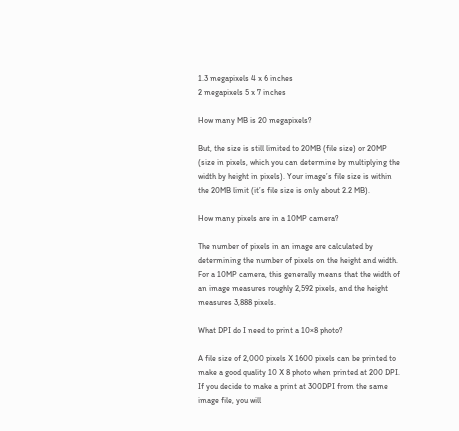1.3 megapixels 4 x 6 inches
2 megapixels 5 x 7 inches

How many MB is 20 megapixels?

But, the size is still limited to 20MB (file size) or 20MP (size in pixels, which you can determine by multiplying the width by height in pixels). Your image’s file size is within the 20MB limit (it’s file size is only about 2.2 MB).

How many pixels are in a 10MP camera?

The number of pixels in an image are calculated by determining the number of pixels on the height and width. For a 10MP camera, this generally means that the width of an image measures roughly 2,592 pixels, and the height measures 3,888 pixels.

What DPI do I need to print a 10×8 photo?

A file size of 2,000 pixels X 1600 pixels can be printed to make a good quality 10 X 8 photo when printed at 200 DPI. If you decide to make a print at 300DPI from the same image file, you will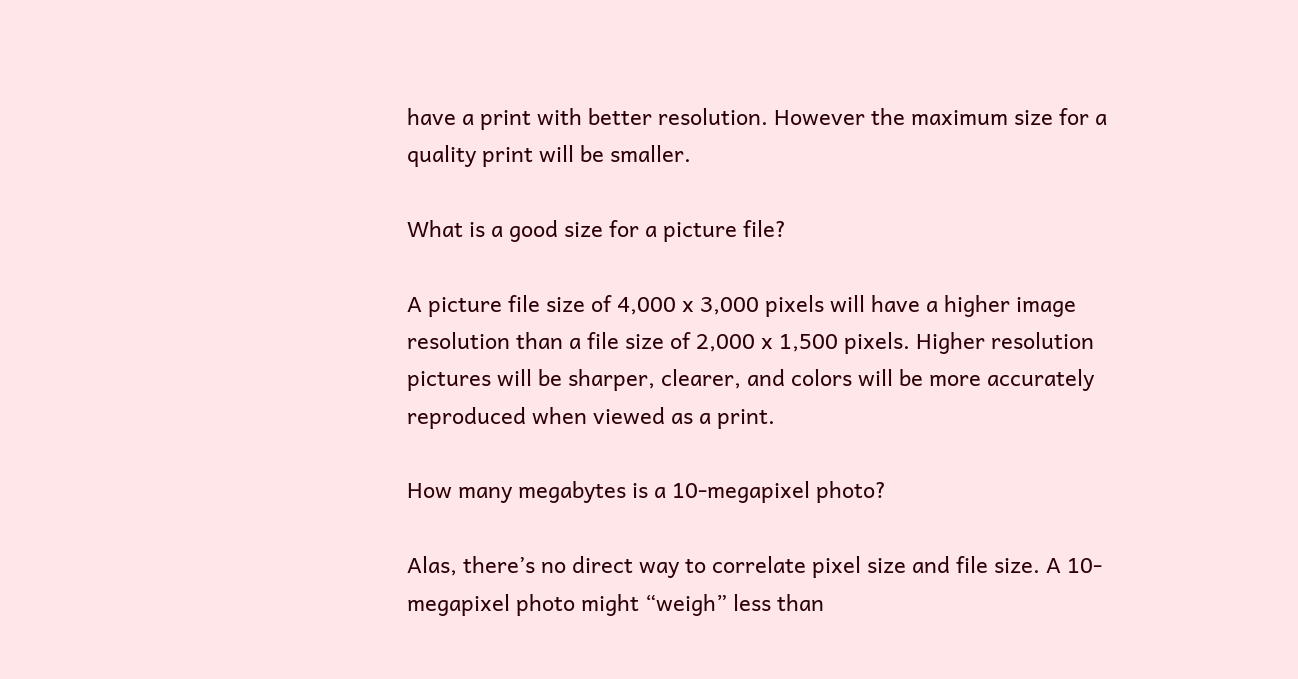have a print with better resolution. However the maximum size for a quality print will be smaller.

What is a good size for a picture file?

A picture file size of 4,000 x 3,000 pixels will have a higher image resolution than a file size of 2,000 x 1,500 pixels. Higher resolution pictures will be sharper, clearer, and colors will be more accurately reproduced when viewed as a print.

How many megabytes is a 10-megapixel photo?

Alas, there’s no direct way to correlate pixel size and file size. A 10-megapixel photo might “weigh” less than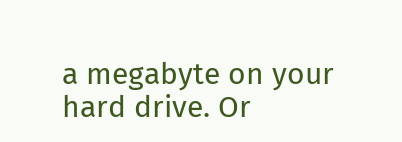a megabyte on your hard drive. Or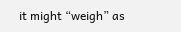it might “weigh” as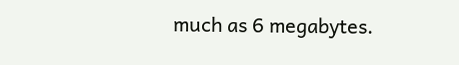much as 6 megabytes.